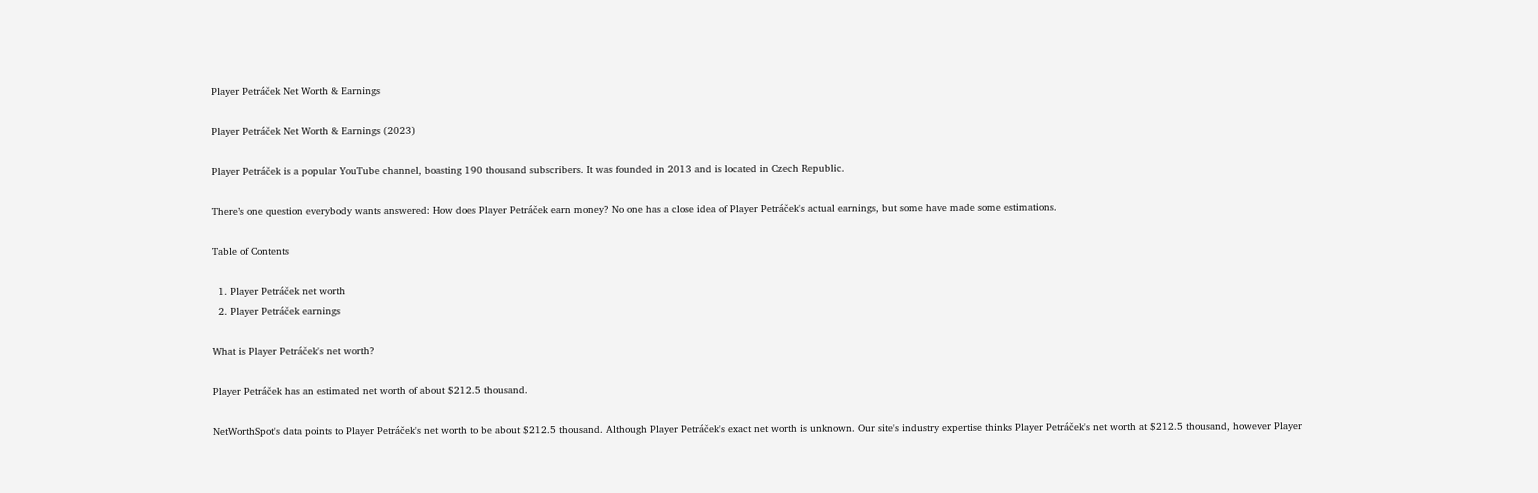Player Petráček Net Worth & Earnings

Player Petráček Net Worth & Earnings (2023)

Player Petráček is a popular YouTube channel, boasting 190 thousand subscribers. It was founded in 2013 and is located in Czech Republic.

There’s one question everybody wants answered: How does Player Petráček earn money? No one has a close idea of Player Petráček's actual earnings, but some have made some estimations.

Table of Contents

  1. Player Petráček net worth
  2. Player Petráček earnings

What is Player Petráček's net worth?

Player Petráček has an estimated net worth of about $212.5 thousand.

NetWorthSpot's data points to Player Petráček's net worth to be about $212.5 thousand. Although Player Petráček's exact net worth is unknown. Our site's industry expertise thinks Player Petráček's net worth at $212.5 thousand, however Player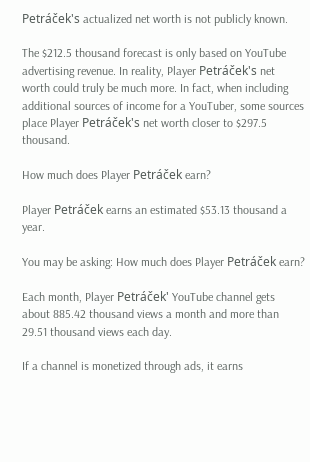Petráček's actualized net worth is not publicly known.

The $212.5 thousand forecast is only based on YouTube advertising revenue. In reality, Player Petráček's net worth could truly be much more. In fact, when including additional sources of income for a YouTuber, some sources place Player Petráček's net worth closer to $297.5 thousand.

How much does Player Petráček earn?

Player Petráček earns an estimated $53.13 thousand a year.

You may be asking: How much does Player Petráček earn?

Each month, Player Petráček' YouTube channel gets about 885.42 thousand views a month and more than 29.51 thousand views each day.

If a channel is monetized through ads, it earns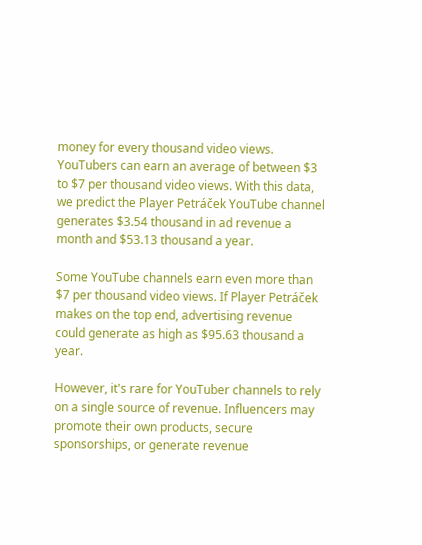money for every thousand video views. YouTubers can earn an average of between $3 to $7 per thousand video views. With this data, we predict the Player Petráček YouTube channel generates $3.54 thousand in ad revenue a month and $53.13 thousand a year.

Some YouTube channels earn even more than $7 per thousand video views. If Player Petráček makes on the top end, advertising revenue could generate as high as $95.63 thousand a year.

However, it's rare for YouTuber channels to rely on a single source of revenue. Influencers may promote their own products, secure sponsorships, or generate revenue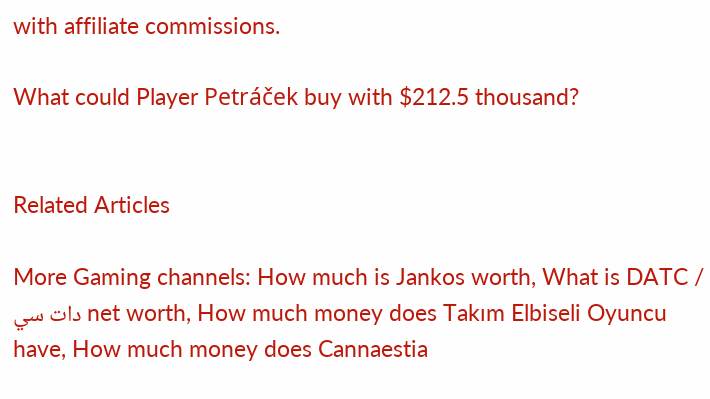with affiliate commissions.

What could Player Petráček buy with $212.5 thousand?


Related Articles

More Gaming channels: How much is Jankos worth, What is DATC / دات سي net worth, How much money does Takım Elbiseli Oyuncu have, How much money does Cannaestia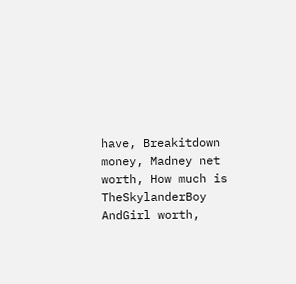have, Breakitdown money, Madney net worth, How much is TheSkylanderBoy AndGirl worth,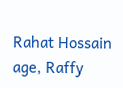Rahat Hossain age, Raffy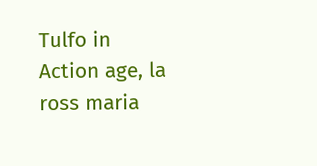Tulfo in Action age, la ross maria